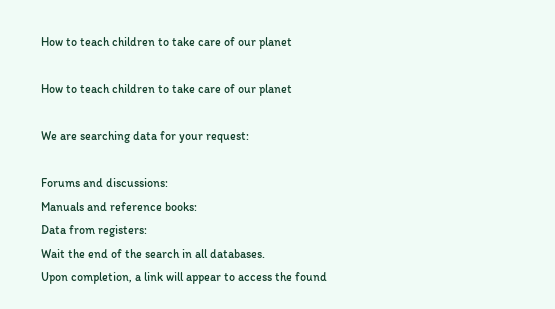How to teach children to take care of our planet

How to teach children to take care of our planet

We are searching data for your request:

Forums and discussions:
Manuals and reference books:
Data from registers:
Wait the end of the search in all databases.
Upon completion, a link will appear to access the found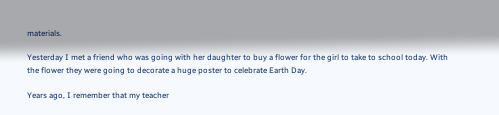materials.

Yesterday I met a friend who was going with her daughter to buy a flower for the girl to take to school today. With the flower they were going to decorate a huge poster to celebrate Earth Day.

Years ago, I remember that my teacher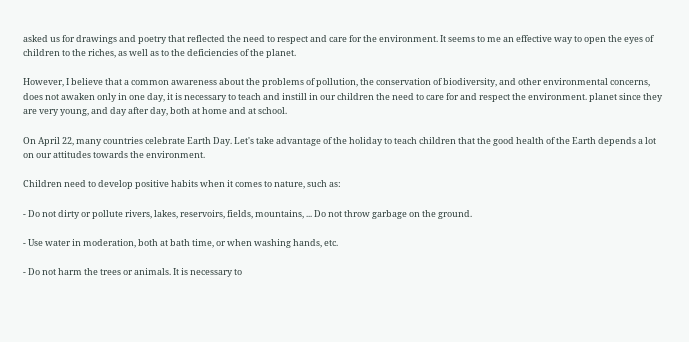asked us for drawings and poetry that reflected the need to respect and care for the environment. It seems to me an effective way to open the eyes of children to the riches, as well as to the deficiencies of the planet.

However, I believe that a common awareness about the problems of pollution, the conservation of biodiversity, and other environmental concerns, does not awaken only in one day, it is necessary to teach and instill in our children the need to care for and respect the environment. planet since they are very young, and day after day, both at home and at school.

On April 22, many countries celebrate Earth Day. Let's take advantage of the holiday to teach children that the good health of the Earth depends a lot on our attitudes towards the environment.

Children need to develop positive habits when it comes to nature, such as:

- Do not dirty or pollute rivers, lakes, reservoirs, fields, mountains, ... Do not throw garbage on the ground.

- Use water in moderation, both at bath time, or when washing hands, etc.

- Do not harm the trees or animals. It is necessary to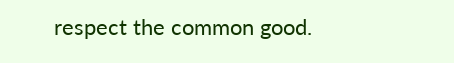respect the common good.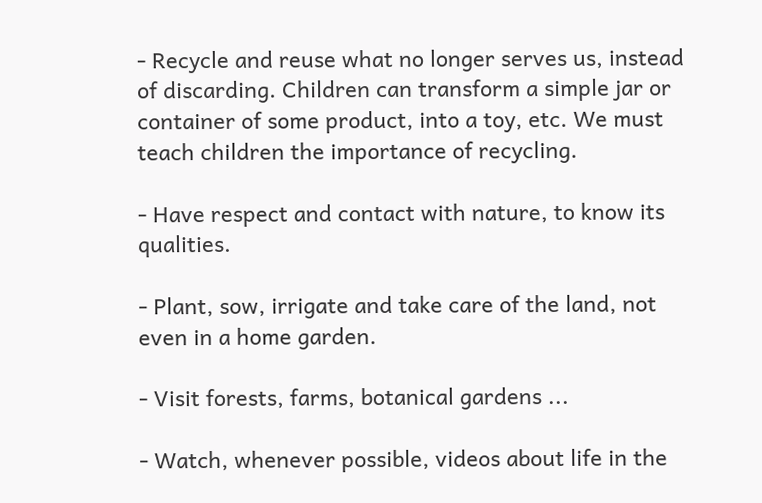- Recycle and reuse what no longer serves us, instead of discarding. Children can transform a simple jar or container of some product, into a toy, etc. We must teach children the importance of recycling.

- Have respect and contact with nature, to know its qualities.

- Plant, sow, irrigate and take care of the land, not even in a home garden.

- Visit forests, farms, botanical gardens ...

- Watch, whenever possible, videos about life in the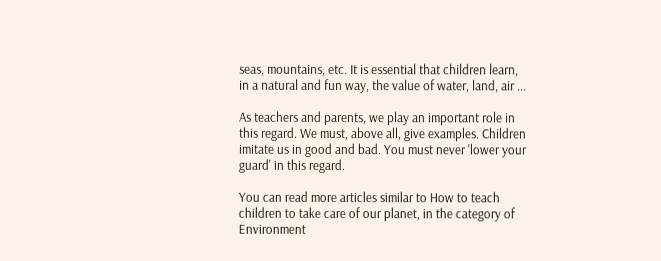seas, mountains, etc. It is essential that children learn, in a natural and fun way, the value of water, land, air ...

As teachers and parents, we play an important role in this regard. We must, above all, give examples. Children imitate us in good and bad. You must never 'lower your guard' in this regard.

You can read more articles similar to How to teach children to take care of our planet, in the category of Environment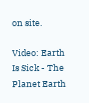on site.

Video: Earth Is Sick - The Planet Earth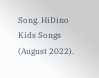Song. HiDino Kids Songs (August 2022).